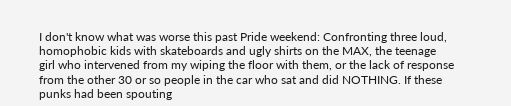I don't know what was worse this past Pride weekend: Confronting three loud, homophobic kids with skateboards and ugly shirts on the MAX, the teenage girl who intervened from my wiping the floor with them, or the lack of response from the other 30 or so people in the car who sat and did NOTHING. If these punks had been spouting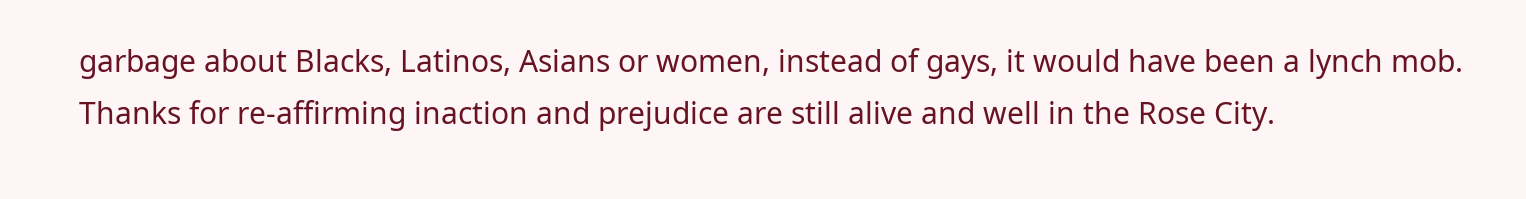garbage about Blacks, Latinos, Asians or women, instead of gays, it would have been a lynch mob. Thanks for re-affirming inaction and prejudice are still alive and well in the Rose City.